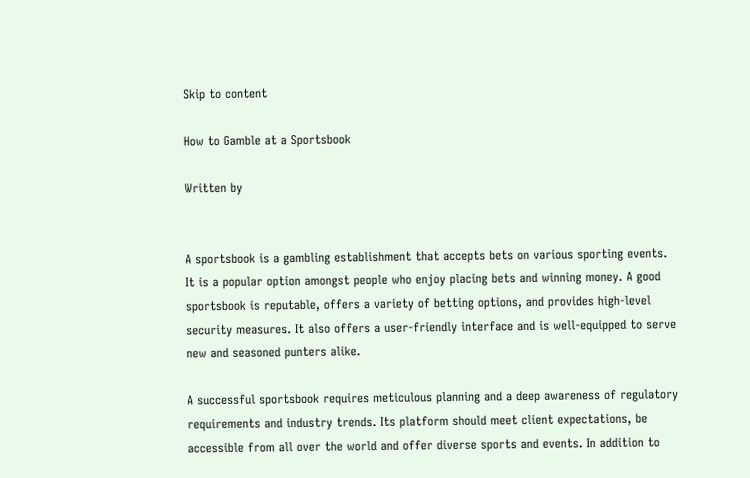Skip to content

How to Gamble at a Sportsbook

Written by


A sportsbook is a gambling establishment that accepts bets on various sporting events. It is a popular option amongst people who enjoy placing bets and winning money. A good sportsbook is reputable, offers a variety of betting options, and provides high-level security measures. It also offers a user-friendly interface and is well-equipped to serve new and seasoned punters alike.

A successful sportsbook requires meticulous planning and a deep awareness of regulatory requirements and industry trends. Its platform should meet client expectations, be accessible from all over the world and offer diverse sports and events. In addition to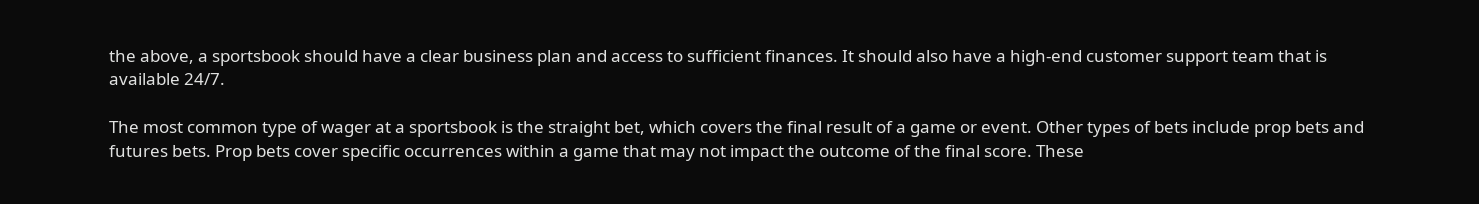the above, a sportsbook should have a clear business plan and access to sufficient finances. It should also have a high-end customer support team that is available 24/7.

The most common type of wager at a sportsbook is the straight bet, which covers the final result of a game or event. Other types of bets include prop bets and futures bets. Prop bets cover specific occurrences within a game that may not impact the outcome of the final score. These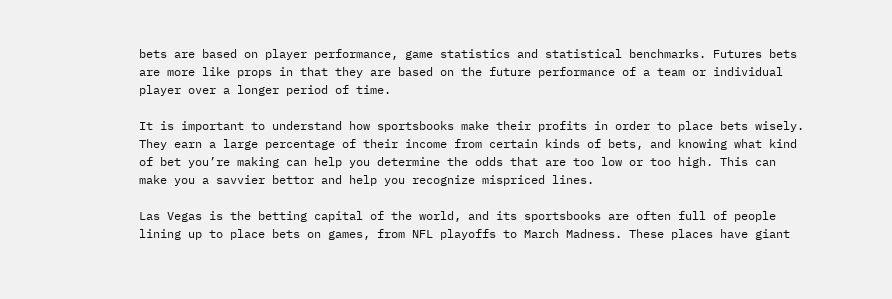bets are based on player performance, game statistics and statistical benchmarks. Futures bets are more like props in that they are based on the future performance of a team or individual player over a longer period of time.

It is important to understand how sportsbooks make their profits in order to place bets wisely. They earn a large percentage of their income from certain kinds of bets, and knowing what kind of bet you’re making can help you determine the odds that are too low or too high. This can make you a savvier bettor and help you recognize mispriced lines.

Las Vegas is the betting capital of the world, and its sportsbooks are often full of people lining up to place bets on games, from NFL playoffs to March Madness. These places have giant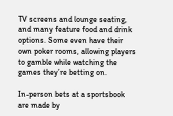TV screens and lounge seating, and many feature food and drink options. Some even have their own poker rooms, allowing players to gamble while watching the games they’re betting on.

In-person bets at a sportsbook are made by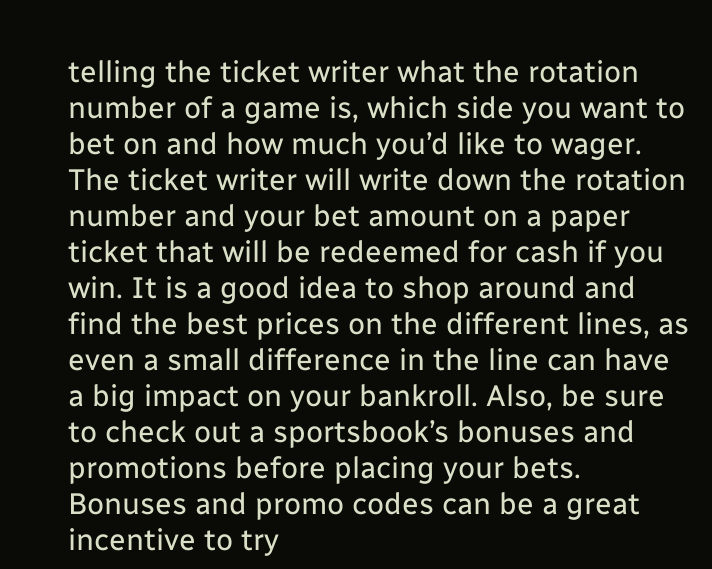telling the ticket writer what the rotation number of a game is, which side you want to bet on and how much you’d like to wager. The ticket writer will write down the rotation number and your bet amount on a paper ticket that will be redeemed for cash if you win. It is a good idea to shop around and find the best prices on the different lines, as even a small difference in the line can have a big impact on your bankroll. Also, be sure to check out a sportsbook’s bonuses and promotions before placing your bets. Bonuses and promo codes can be a great incentive to try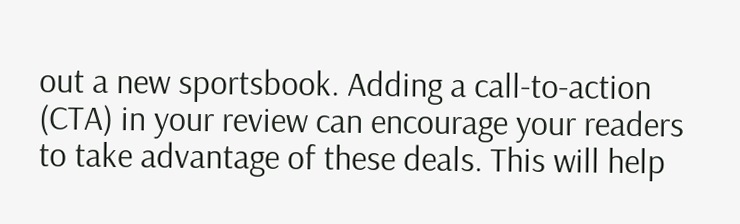out a new sportsbook. Adding a call-to-action (CTA) in your review can encourage your readers to take advantage of these deals. This will help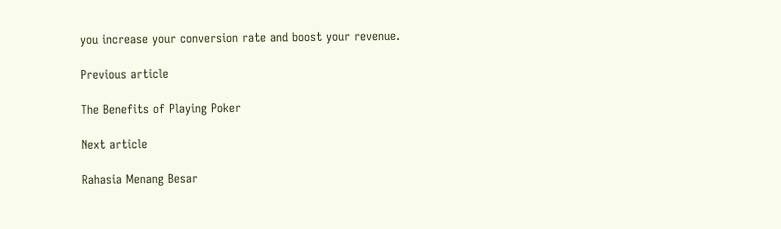you increase your conversion rate and boost your revenue.

Previous article

The Benefits of Playing Poker

Next article

Rahasia Menang Besar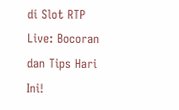di Slot RTP Live: Bocoran dan Tips Hari Ini!